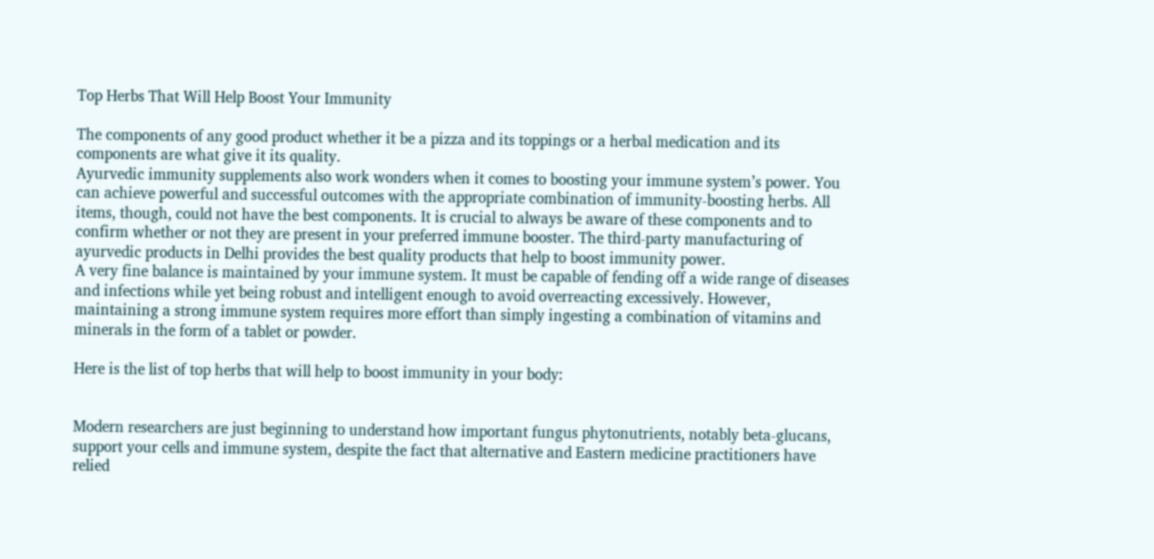Top Herbs That Will Help Boost Your Immunity

The components of any good product whether it be a pizza and its toppings or a herbal medication and its components are what give it its quality.
Ayurvedic immunity supplements also work wonders when it comes to boosting your immune system’s power. You can achieve powerful and successful outcomes with the appropriate combination of immunity-boosting herbs. All items, though, could not have the best components. It is crucial to always be aware of these components and to confirm whether or not they are present in your preferred immune booster. The third-party manufacturing of ayurvedic products in Delhi provides the best quality products that help to boost immunity power.
A very fine balance is maintained by your immune system. It must be capable of fending off a wide range of diseases and infections while yet being robust and intelligent enough to avoid overreacting excessively. However, maintaining a strong immune system requires more effort than simply ingesting a combination of vitamins and minerals in the form of a tablet or powder.

Here is the list of top herbs that will help to boost immunity in your body:


Modern researchers are just beginning to understand how important fungus phytonutrients, notably beta-glucans, support your cells and immune system, despite the fact that alternative and Eastern medicine practitioners have relied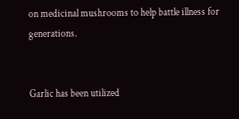on medicinal mushrooms to help battle illness for generations.


Garlic has been utilized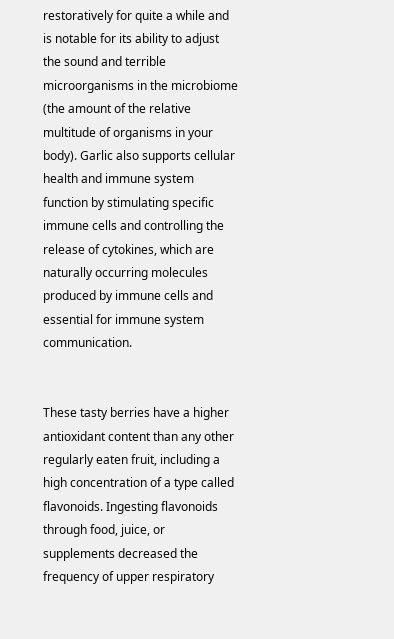restoratively for quite a while and is notable for its ability to adjust the sound and terrible microorganisms in the microbiome (the amount of the relative multitude of organisms in your body). Garlic also supports cellular health and immune system function by stimulating specific immune cells and controlling the release of cytokines, which are naturally occurring molecules produced by immune cells and essential for immune system communication.


These tasty berries have a higher antioxidant content than any other regularly eaten fruit, including a high concentration of a type called flavonoids. Ingesting flavonoids through food, juice, or supplements decreased the frequency of upper respiratory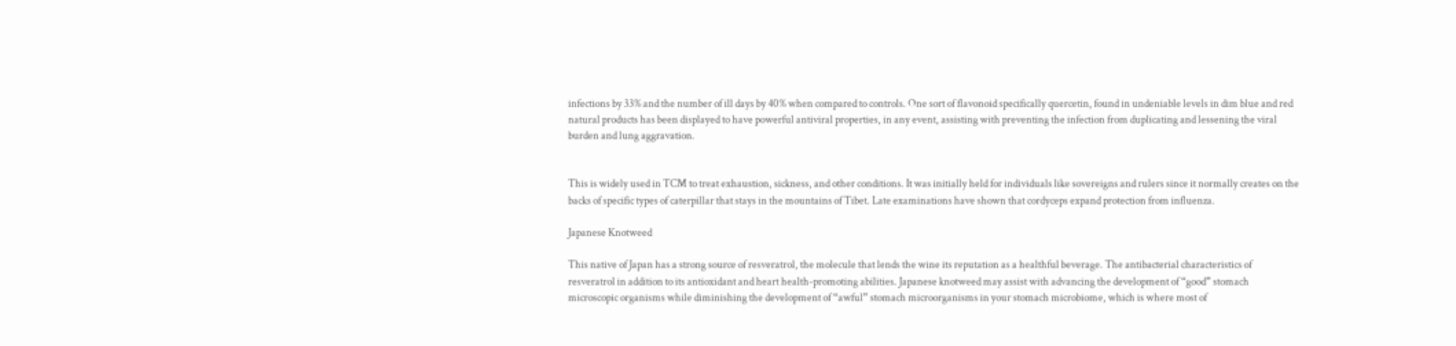infections by 33% and the number of ill days by 40% when compared to controls. One sort of flavonoid specifically quercetin, found in undeniable levels in dim blue and red natural products has been displayed to have powerful antiviral properties, in any event, assisting with preventing the infection from duplicating and lessening the viral burden and lung aggravation.


This is widely used in TCM to treat exhaustion, sickness, and other conditions. It was initially held for individuals like sovereigns and rulers since it normally creates on the backs of specific types of caterpillar that stays in the mountains of Tibet. Late examinations have shown that cordyceps expand protection from influenza.

Japanese Knotweed

This native of Japan has a strong source of resveratrol, the molecule that lends the wine its reputation as a healthful beverage. The antibacterial characteristics of resveratrol in addition to its antioxidant and heart health-promoting abilities. Japanese knotweed may assist with advancing the development of “good” stomach microscopic organisms while diminishing the development of “awful” stomach microorganisms in your stomach microbiome, which is where most of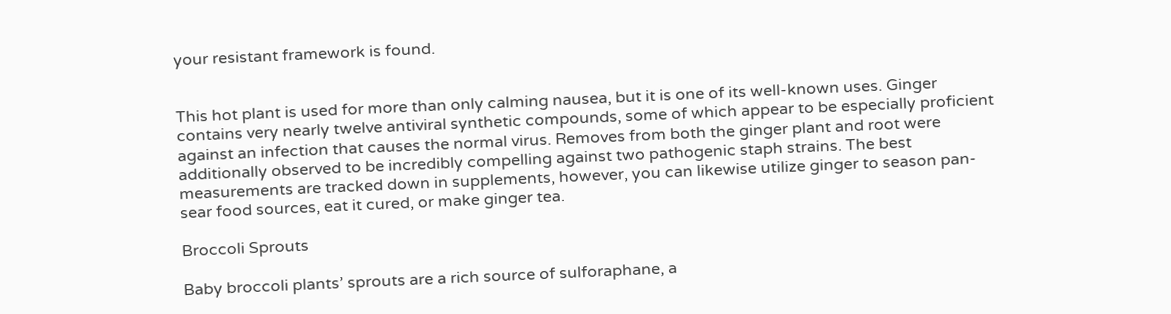your resistant framework is found.


This hot plant is used for more than only calming nausea, but it is one of its well-known uses. Ginger contains very nearly twelve antiviral synthetic compounds, some of which appear to be especially proficient against an infection that causes the normal virus. Removes from both the ginger plant and root were additionally observed to be incredibly compelling against two pathogenic staph strains. The best measurements are tracked down in supplements, however, you can likewise utilize ginger to season pan-sear food sources, eat it cured, or make ginger tea.

Broccoli Sprouts

Baby broccoli plants’ sprouts are a rich source of sulforaphane, a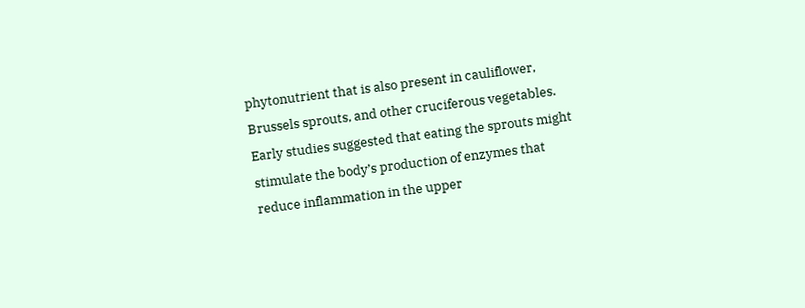phytonutrient that is also present in cauliflower, Brussels sprouts, and other cruciferous vegetables. Early studies suggested that eating the sprouts might stimulate the body’s production of enzymes that reduce inflammation in the upper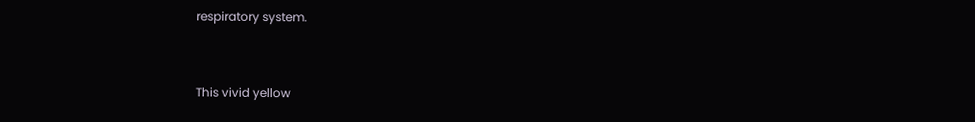respiratory system.


This vivid yellow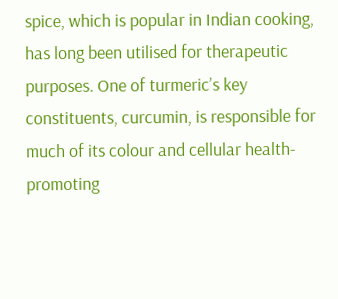spice, which is popular in Indian cooking, has long been utilised for therapeutic purposes. One of turmeric’s key constituents, curcumin, is responsible for much of its colour and cellular health-promoting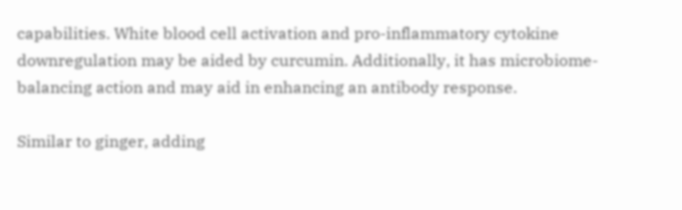capabilities. White blood cell activation and pro-inflammatory cytokine downregulation may be aided by curcumin. Additionally, it has microbiome-balancing action and may aid in enhancing an antibody response.

Similar to ginger, adding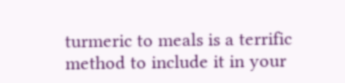turmeric to meals is a terrific method to include it in your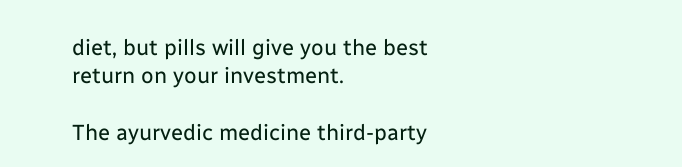diet, but pills will give you the best return on your investment.

The ayurvedic medicine third-party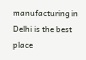manufacturing in Delhi is the best place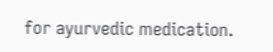for ayurvedic medication.